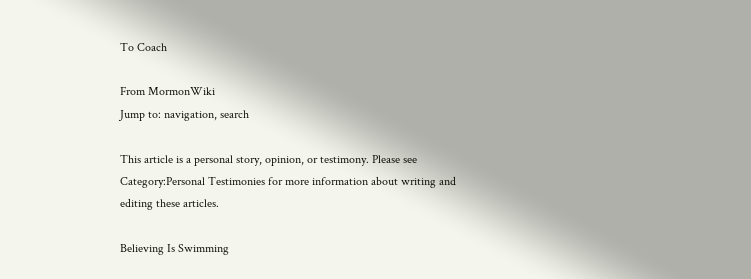To Coach

From MormonWiki
Jump to: navigation, search

This article is a personal story, opinion, or testimony. Please see Category:Personal Testimonies for more information about writing and editing these articles.

Believing Is Swimming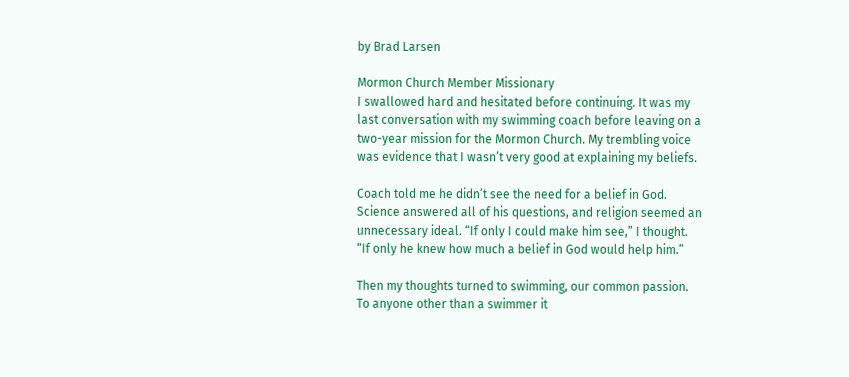by Brad Larsen

Mormon Church Member Missionary
I swallowed hard and hesitated before continuing. It was my last conversation with my swimming coach before leaving on a two-year mission for the Mormon Church. My trembling voice was evidence that I wasn’t very good at explaining my beliefs.

Coach told me he didn’t see the need for a belief in God. Science answered all of his questions, and religion seemed an unnecessary ideal. “If only I could make him see,” I thought. “If only he knew how much a belief in God would help him.”

Then my thoughts turned to swimming, our common passion. To anyone other than a swimmer it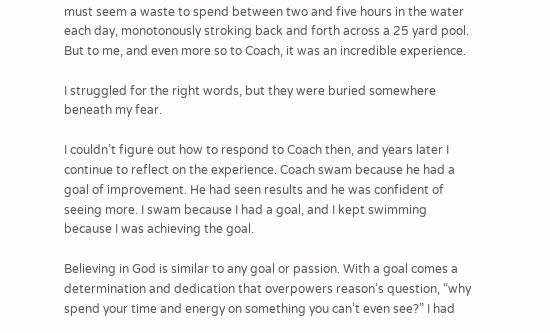must seem a waste to spend between two and five hours in the water each day, monotonously stroking back and forth across a 25 yard pool. But to me, and even more so to Coach, it was an incredible experience.

I struggled for the right words, but they were buried somewhere beneath my fear.

I couldn’t figure out how to respond to Coach then, and years later I continue to reflect on the experience. Coach swam because he had a goal of improvement. He had seen results and he was confident of seeing more. I swam because I had a goal, and I kept swimming because I was achieving the goal.

Believing in God is similar to any goal or passion. With a goal comes a determination and dedication that overpowers reason’s question, “why spend your time and energy on something you can’t even see?” I had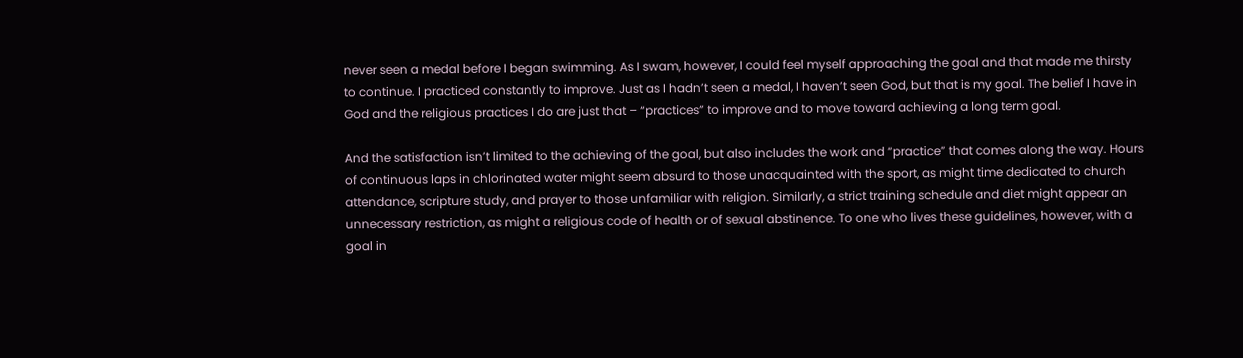never seen a medal before I began swimming. As I swam, however, I could feel myself approaching the goal and that made me thirsty to continue. I practiced constantly to improve. Just as I hadn’t seen a medal, I haven’t seen God, but that is my goal. The belief I have in God and the religious practices I do are just that – “practices” to improve and to move toward achieving a long term goal.

And the satisfaction isn’t limited to the achieving of the goal, but also includes the work and “practice” that comes along the way. Hours of continuous laps in chlorinated water might seem absurd to those unacquainted with the sport, as might time dedicated to church attendance, scripture study, and prayer to those unfamiliar with religion. Similarly, a strict training schedule and diet might appear an unnecessary restriction, as might a religious code of health or of sexual abstinence. To one who lives these guidelines, however, with a goal in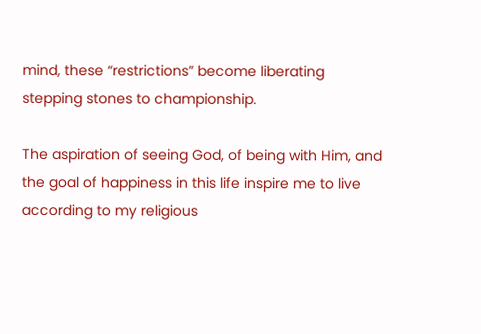mind, these “restrictions” become liberating stepping stones to championship.

The aspiration of seeing God, of being with Him, and the goal of happiness in this life inspire me to live according to my religious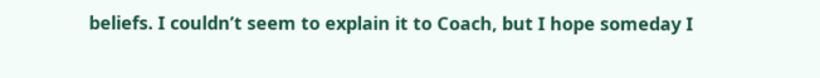beliefs. I couldn’t seem to explain it to Coach, but I hope someday I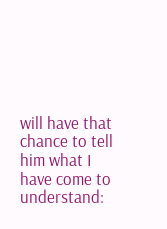will have that chance to tell him what I have come to understand: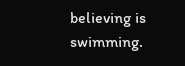believing is swimming.